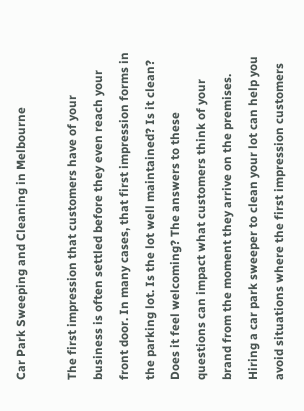Car Park Sweeping and Cleaning in Melbourne

The first impression that customers have of your business is often settled before they even reach your front door. In many cases, that first impression forms in the parking lot. Is the lot well maintained? Is it clean? Does it feel welcoming? The answers to these questions can impact what customers think of your brand from the moment they arrive on the premises. Hiring a car park sweeper to clean your lot can help you avoid situations where the first impression customers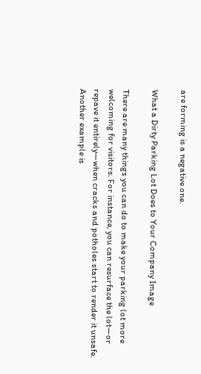are forming is a negative one.

What a Dirty Parking Lot Does to Your Company Image

There are many things you can do to make your parking lot more welcoming for visitors. For instance, you can resurface the lot—or repave it entirely—when cracks and potholes start to render it unsafe. Another example is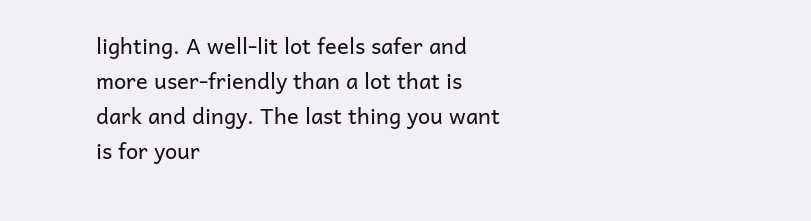lighting. A well-lit lot feels safer and more user-friendly than a lot that is dark and dingy. The last thing you want is for your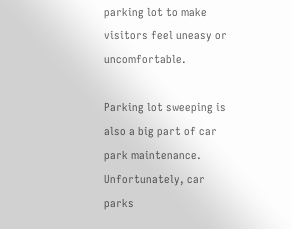parking lot to make visitors feel uneasy or uncomfortable.

Parking lot sweeping is also a big part of car park maintenance. Unfortunately, car parks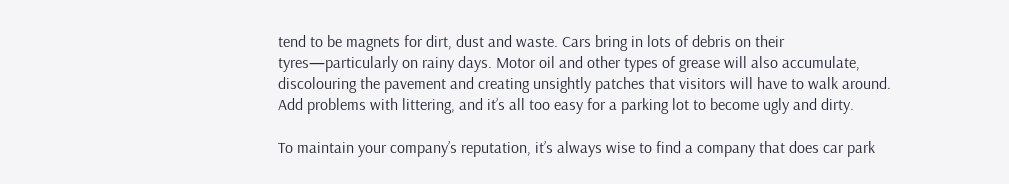tend to be magnets for dirt, dust and waste. Cars bring in lots of debris on their tyres—particularly on rainy days. Motor oil and other types of grease will also accumulate, discolouring the pavement and creating unsightly patches that visitors will have to walk around. Add problems with littering, and it’s all too easy for a parking lot to become ugly and dirty.

To maintain your company’s reputation, it’s always wise to find a company that does car park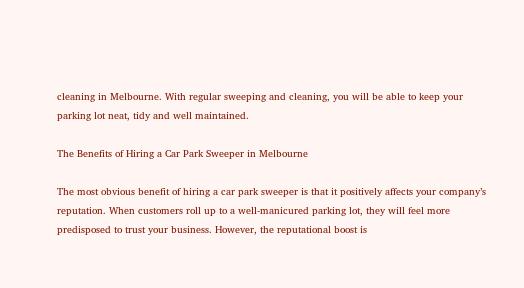cleaning in Melbourne. With regular sweeping and cleaning, you will be able to keep your parking lot neat, tidy and well maintained.

The Benefits of Hiring a Car Park Sweeper in Melbourne

The most obvious benefit of hiring a car park sweeper is that it positively affects your company’s reputation. When customers roll up to a well-manicured parking lot, they will feel more predisposed to trust your business. However, the reputational boost is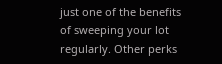just one of the benefits of sweeping your lot regularly. Other perks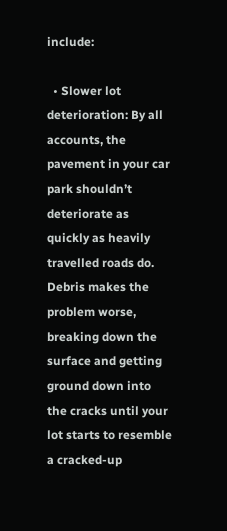include:

  • Slower lot deterioration: By all accounts, the pavement in your car park shouldn’t deteriorate as quickly as heavily travelled roads do. Debris makes the problem worse, breaking down the surface and getting ground down into the cracks until your lot starts to resemble a cracked-up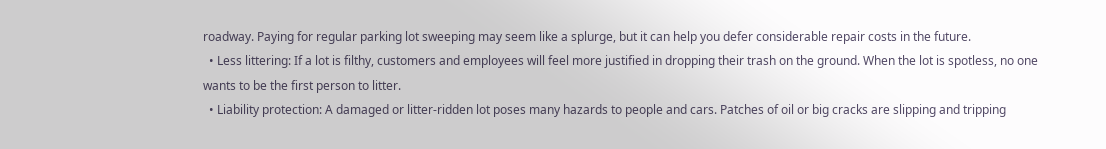roadway. Paying for regular parking lot sweeping may seem like a splurge, but it can help you defer considerable repair costs in the future.
  • Less littering: If a lot is filthy, customers and employees will feel more justified in dropping their trash on the ground. When the lot is spotless, no one wants to be the first person to litter.
  • Liability protection: A damaged or litter-ridden lot poses many hazards to people and cars. Patches of oil or big cracks are slipping and tripping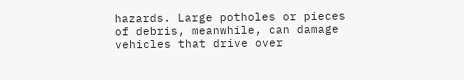hazards. Large potholes or pieces of debris, meanwhile, can damage vehicles that drive over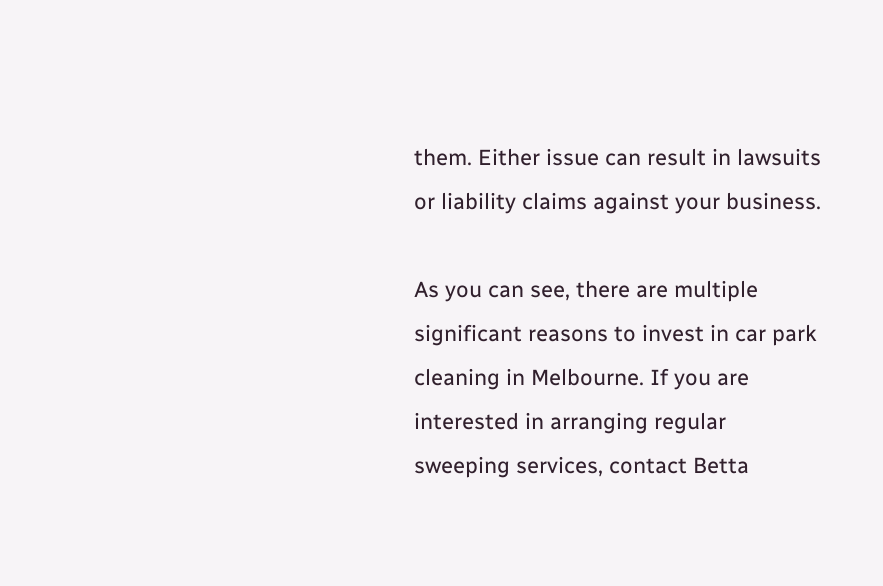them. Either issue can result in lawsuits or liability claims against your business.

As you can see, there are multiple significant reasons to invest in car park cleaning in Melbourne. If you are interested in arranging regular sweeping services, contact Betta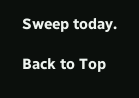Sweep today.

Back to Top